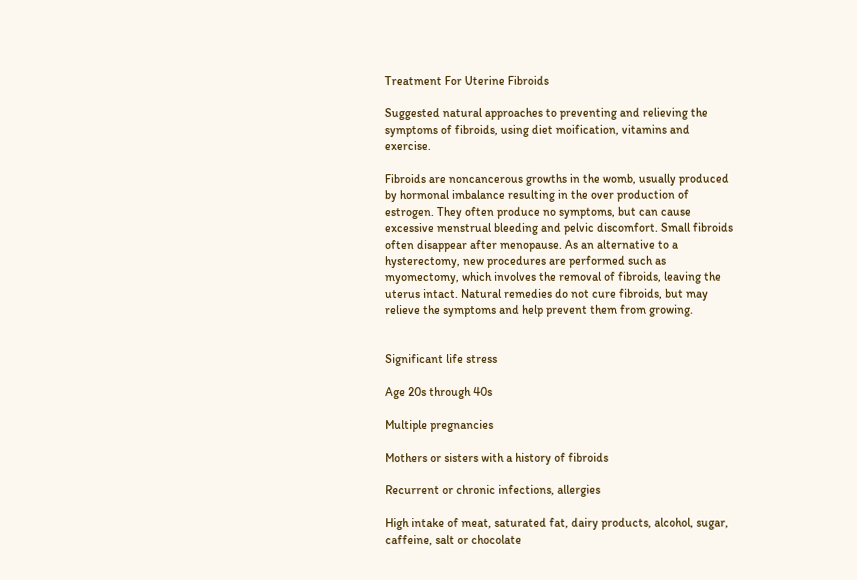Treatment For Uterine Fibroids

Suggested natural approaches to preventing and relieving the symptoms of fibroids, using diet moification, vitamins and exercise.

Fibroids are noncancerous growths in the womb, usually produced by hormonal imbalance resulting in the over production of estrogen. They often produce no symptoms, but can cause excessive menstrual bleeding and pelvic discomfort. Small fibroids often disappear after menopause. As an alternative to a hysterectomy, new procedures are performed such as myomectomy, which involves the removal of fibroids, leaving the uterus intact. Natural remedies do not cure fibroids, but may relieve the symptoms and help prevent them from growing.


Significant life stress

Age 20s through 40s

Multiple pregnancies

Mothers or sisters with a history of fibroids

Recurrent or chronic infections, allergies

High intake of meat, saturated fat, dairy products, alcohol, sugar, caffeine, salt or chocolate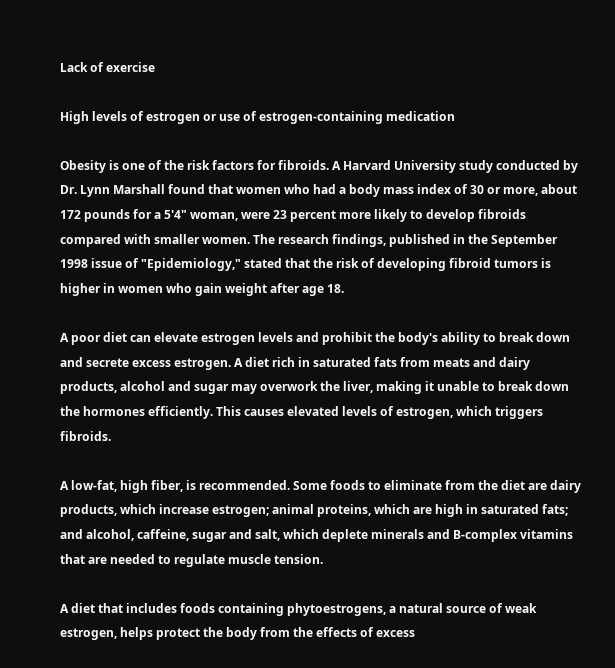Lack of exercise

High levels of estrogen or use of estrogen-containing medication

Obesity is one of the risk factors for fibroids. A Harvard University study conducted by Dr. Lynn Marshall found that women who had a body mass index of 30 or more, about 172 pounds for a 5'4" woman, were 23 percent more likely to develop fibroids compared with smaller women. The research findings, published in the September 1998 issue of "Epidemiology," stated that the risk of developing fibroid tumors is higher in women who gain weight after age 18.

A poor diet can elevate estrogen levels and prohibit the body's ability to break down and secrete excess estrogen. A diet rich in saturated fats from meats and dairy products, alcohol and sugar may overwork the liver, making it unable to break down the hormones efficiently. This causes elevated levels of estrogen, which triggers fibroids.

A low-fat, high fiber, is recommended. Some foods to eliminate from the diet are dairy products, which increase estrogen; animal proteins, which are high in saturated fats; and alcohol, caffeine, sugar and salt, which deplete minerals and B-complex vitamins that are needed to regulate muscle tension.

A diet that includes foods containing phytoestrogens, a natural source of weak estrogen, helps protect the body from the effects of excess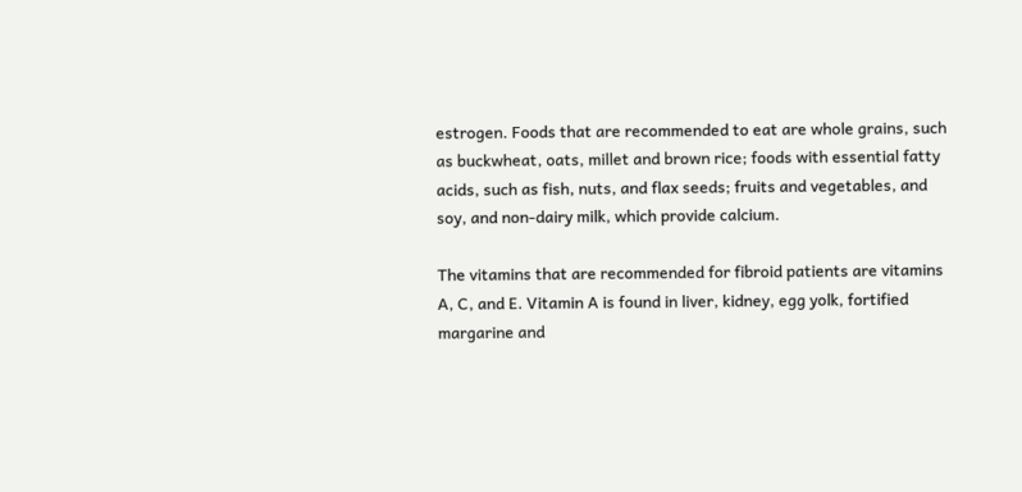estrogen. Foods that are recommended to eat are whole grains, such as buckwheat, oats, millet and brown rice; foods with essential fatty acids, such as fish, nuts, and flax seeds; fruits and vegetables, and soy, and non-dairy milk, which provide calcium.

The vitamins that are recommended for fibroid patients are vitamins A, C, and E. Vitamin A is found in liver, kidney, egg yolk, fortified margarine and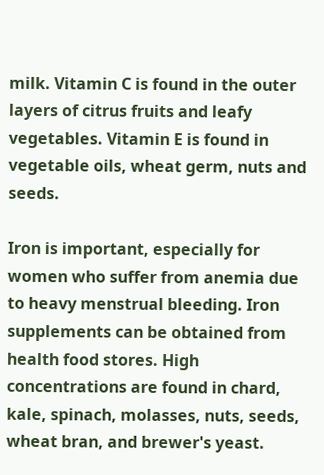milk. Vitamin C is found in the outer layers of citrus fruits and leafy vegetables. Vitamin E is found in vegetable oils, wheat germ, nuts and seeds.

Iron is important, especially for women who suffer from anemia due to heavy menstrual bleeding. Iron supplements can be obtained from health food stores. High concentrations are found in chard, kale, spinach, molasses, nuts, seeds, wheat bran, and brewer's yeast.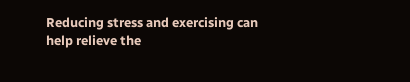Reducing stress and exercising can help relieve the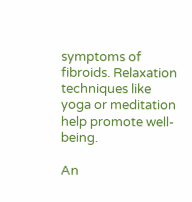symptoms of fibroids. Relaxation techniques like yoga or meditation help promote well-being.

An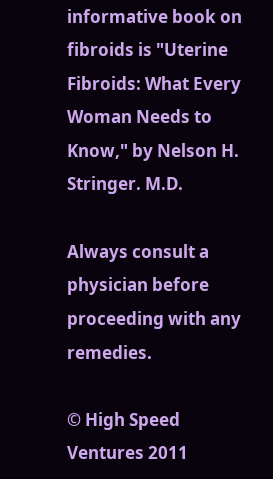informative book on fibroids is "Uterine Fibroids: What Every Woman Needs to Know," by Nelson H. Stringer. M.D.

Always consult a physician before proceeding with any remedies.

© High Speed Ventures 2011